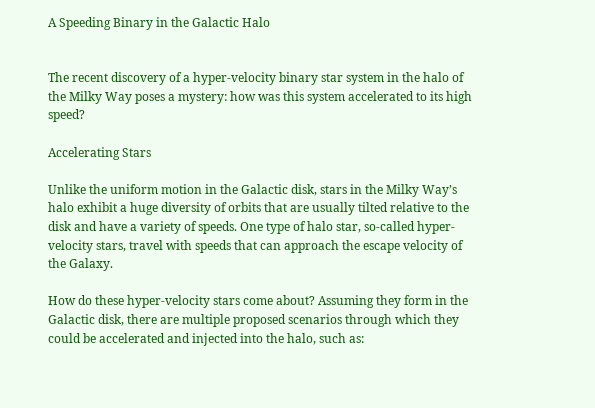A Speeding Binary in the Galactic Halo


The recent discovery of a hyper-velocity binary star system in the halo of the Milky Way poses a mystery: how was this system accelerated to its high speed?

Accelerating Stars

Unlike the uniform motion in the Galactic disk, stars in the Milky Way’s halo exhibit a huge diversity of orbits that are usually tilted relative to the disk and have a variety of speeds. One type of halo star, so-called hyper-velocity stars, travel with speeds that can approach the escape velocity of the Galaxy.

How do these hyper-velocity stars come about? Assuming they form in the Galactic disk, there are multiple proposed scenarios through which they could be accelerated and injected into the halo, such as: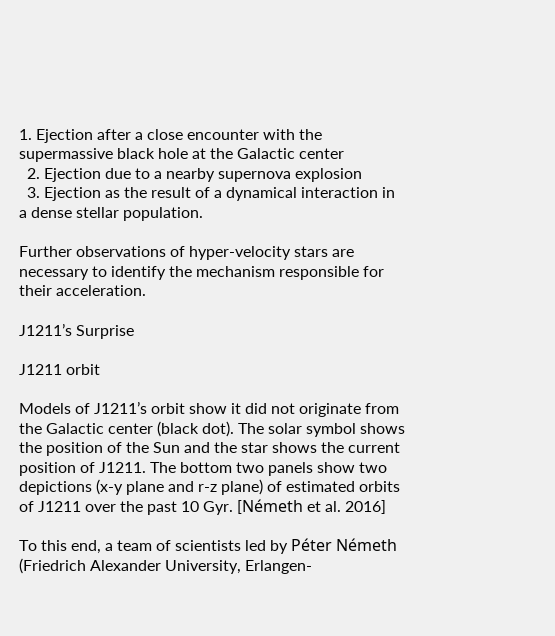1. Ejection after a close encounter with the supermassive black hole at the Galactic center
  2. Ejection due to a nearby supernova explosion
  3. Ejection as the result of a dynamical interaction in a dense stellar population.

Further observations of hyper-velocity stars are necessary to identify the mechanism responsible for their acceleration.

J1211’s Surprise

J1211 orbit

Models of J1211’s orbit show it did not originate from the Galactic center (black dot). The solar symbol shows the position of the Sun and the star shows the current position of J1211. The bottom two panels show two depictions (x-y plane and r-z plane) of estimated orbits of J1211 over the past 10 Gyr. [Németh et al. 2016]

To this end, a team of scientists led by Péter Németh (Friedrich Alexander University, Erlangen-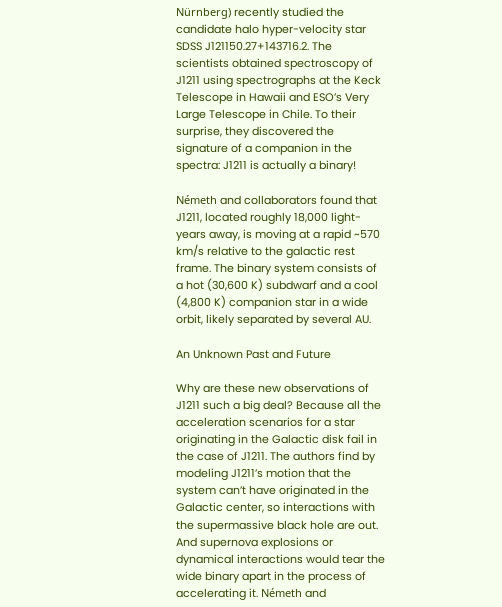Nürnberg) recently studied the candidate halo hyper-velocity star SDSS J121150.27+143716.2. The scientists obtained spectroscopy of J1211 using spectrographs at the Keck Telescope in Hawaii and ESO’s Very Large Telescope in Chile. To their surprise, they discovered the signature of a companion in the spectra: J1211 is actually a binary!

Németh and collaborators found that J1211, located roughly 18,000 light-years away, is moving at a rapid ~570 km/s relative to the galactic rest frame. The binary system consists of a hot (30,600 K) subdwarf and a cool (4,800 K) companion star in a wide orbit, likely separated by several AU.

An Unknown Past and Future

Why are these new observations of J1211 such a big deal? Because all the acceleration scenarios for a star originating in the Galactic disk fail in the case of J1211. The authors find by modeling J1211’s motion that the system can’t have originated in the Galactic center, so interactions with the supermassive black hole are out. And supernova explosions or dynamical interactions would tear the wide binary apart in the process of accelerating it. Németh and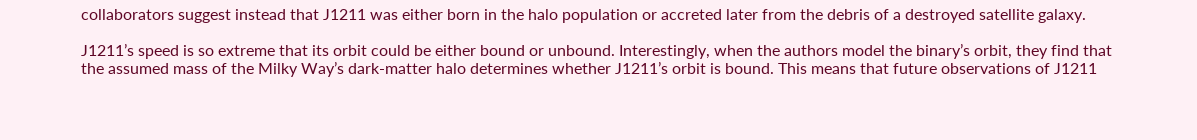collaborators suggest instead that J1211 was either born in the halo population or accreted later from the debris of a destroyed satellite galaxy.

J1211’s speed is so extreme that its orbit could be either bound or unbound. Interestingly, when the authors model the binary’s orbit, they find that the assumed mass of the Milky Way’s dark-matter halo determines whether J1211’s orbit is bound. This means that future observations of J1211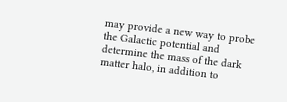may provide a new way to probe the Galactic potential and determine the mass of the dark matter halo, in addition to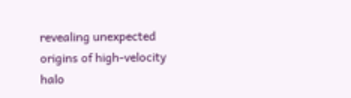revealing unexpected origins of high-velocity halo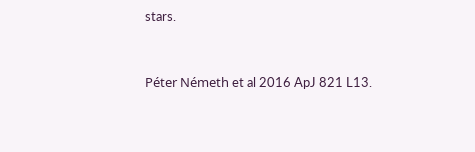stars.


Péter Németh et al 2016 ApJ 821 L13.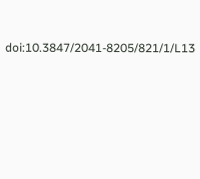doi:10.3847/2041-8205/821/1/L13